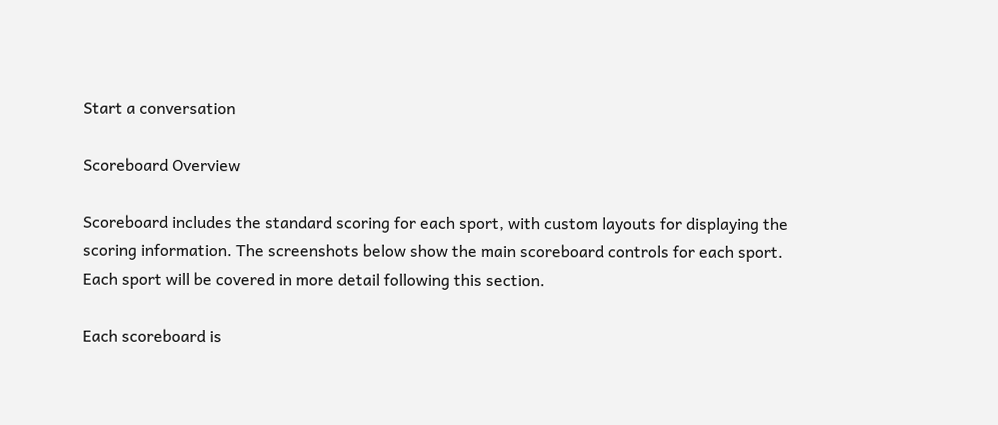Start a conversation

Scoreboard Overview

Scoreboard includes the standard scoring for each sport, with custom layouts for displaying the scoring information. The screenshots below show the main scoreboard controls for each sport. Each sport will be covered in more detail following this section.

Each scoreboard is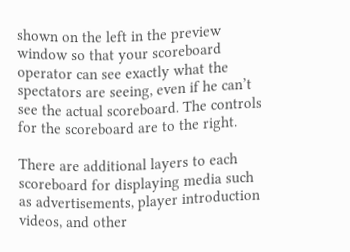shown on the left in the preview window so that your scoreboard operator can see exactly what the spectators are seeing, even if he can’t see the actual scoreboard. The controls for the scoreboard are to the right.

There are additional layers to each scoreboard for displaying media such as advertisements, player introduction videos, and other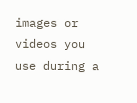images or videos you use during a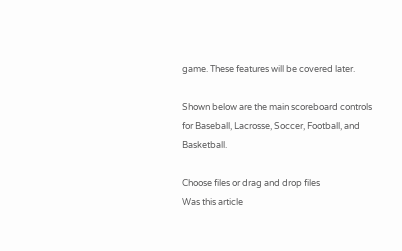game. These features will be covered later.

Shown below are the main scoreboard controls for Baseball, Lacrosse, Soccer, Football, and Basketball.

Choose files or drag and drop files
Was this article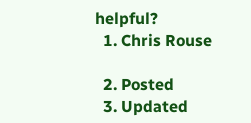helpful?
  1. Chris Rouse

  2. Posted
  3. Updated